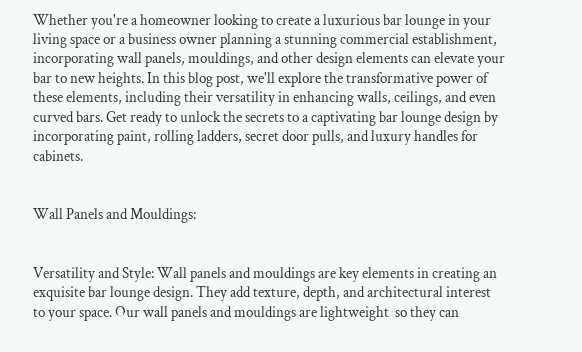Whether you're a homeowner looking to create a luxurious bar lounge in your living space or a business owner planning a stunning commercial establishment, incorporating wall panels, mouldings, and other design elements can elevate your bar to new heights. In this blog post, we'll explore the transformative power of these elements, including their versatility in enhancing walls, ceilings, and even curved bars. Get ready to unlock the secrets to a captivating bar lounge design by incorporating paint, rolling ladders, secret door pulls, and luxury handles for cabinets.


Wall Panels and Mouldings:


Versatility and Style: Wall panels and mouldings are key elements in creating an exquisite bar lounge design. They add texture, depth, and architectural interest to your space. Our wall panels and mouldings are lightweight  so they can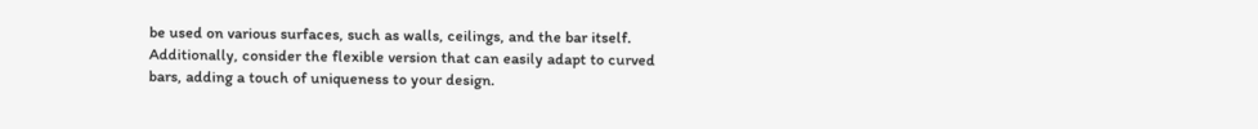be used on various surfaces, such as walls, ceilings, and the bar itself. Additionally, consider the flexible version that can easily adapt to curved bars, adding a touch of uniqueness to your design.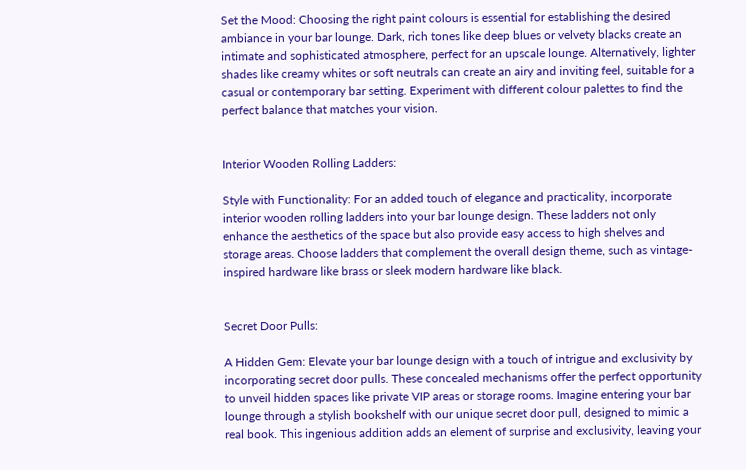Set the Mood: Choosing the right paint colours is essential for establishing the desired ambiance in your bar lounge. Dark, rich tones like deep blues or velvety blacks create an intimate and sophisticated atmosphere, perfect for an upscale lounge. Alternatively, lighter shades like creamy whites or soft neutrals can create an airy and inviting feel, suitable for a casual or contemporary bar setting. Experiment with different colour palettes to find the perfect balance that matches your vision.


Interior Wooden Rolling Ladders:

Style with Functionality: For an added touch of elegance and practicality, incorporate interior wooden rolling ladders into your bar lounge design. These ladders not only enhance the aesthetics of the space but also provide easy access to high shelves and storage areas. Choose ladders that complement the overall design theme, such as vintage-inspired hardware like brass or sleek modern hardware like black.


Secret Door Pulls:

A Hidden Gem: Elevate your bar lounge design with a touch of intrigue and exclusivity by incorporating secret door pulls. These concealed mechanisms offer the perfect opportunity to unveil hidden spaces like private VIP areas or storage rooms. Imagine entering your bar lounge through a stylish bookshelf with our unique secret door pull, designed to mimic a real book. This ingenious addition adds an element of surprise and exclusivity, leaving your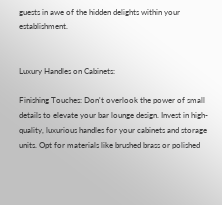guests in awe of the hidden delights within your establishment.


Luxury Handles on Cabinets:

Finishing Touches: Don't overlook the power of small details to elevate your bar lounge design. Invest in high-quality, luxurious handles for your cabinets and storage units. Opt for materials like brushed brass or polished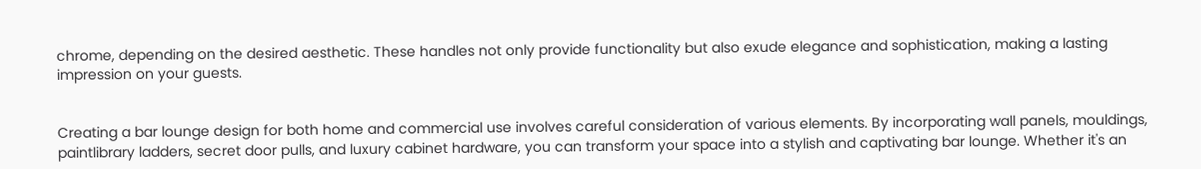chrome, depending on the desired aesthetic. These handles not only provide functionality but also exude elegance and sophistication, making a lasting impression on your guests.


Creating a bar lounge design for both home and commercial use involves careful consideration of various elements. By incorporating wall panels, mouldings, paintlibrary ladders, secret door pulls, and luxury cabinet hardware, you can transform your space into a stylish and captivating bar lounge. Whether it's an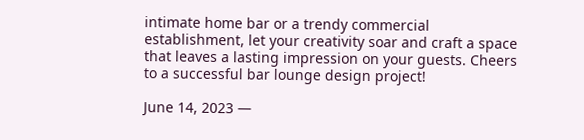intimate home bar or a trendy commercial establishment, let your creativity soar and craft a space that leaves a lasting impression on your guests. Cheers to a successful bar lounge design project!

June 14, 2023 —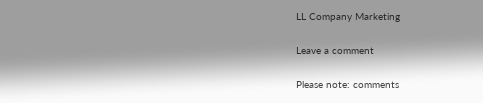LL Company Marketing

Leave a comment

Please note: comments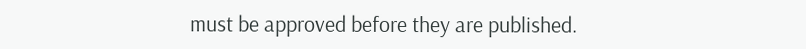must be approved before they are published.